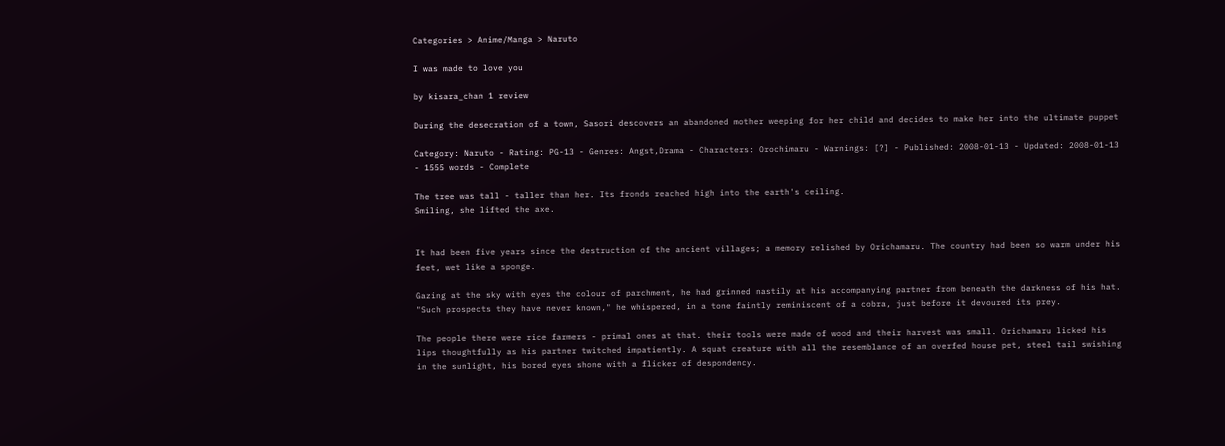Categories > Anime/Manga > Naruto

I was made to love you

by kisara_chan 1 review

During the desecration of a town, Sasori descovers an abandoned mother weeping for her child and decides to make her into the ultimate puppet

Category: Naruto - Rating: PG-13 - Genres: Angst,Drama - Characters: Orochimaru - Warnings: [?] - Published: 2008-01-13 - Updated: 2008-01-13 - 1555 words - Complete

The tree was tall - taller than her. Its fronds reached high into the earth's ceiling.
Smiling, she lifted the axe.


It had been five years since the destruction of the ancient villages; a memory relished by Orichamaru. The country had been so warm under his feet, wet like a sponge.

Gazing at the sky with eyes the colour of parchment, he had grinned nastily at his accompanying partner from beneath the darkness of his hat. "Such prospects they have never known," he whispered, in a tone faintly reminiscent of a cobra, just before it devoured its prey.

The people there were rice farmers - primal ones at that. their tools were made of wood and their harvest was small. Orichamaru licked his lips thoughtfully as his partner twitched impatiently. A squat creature with all the resemblance of an overfed house pet, steel tail swishing in the sunlight, his bored eyes shone with a flicker of despondency.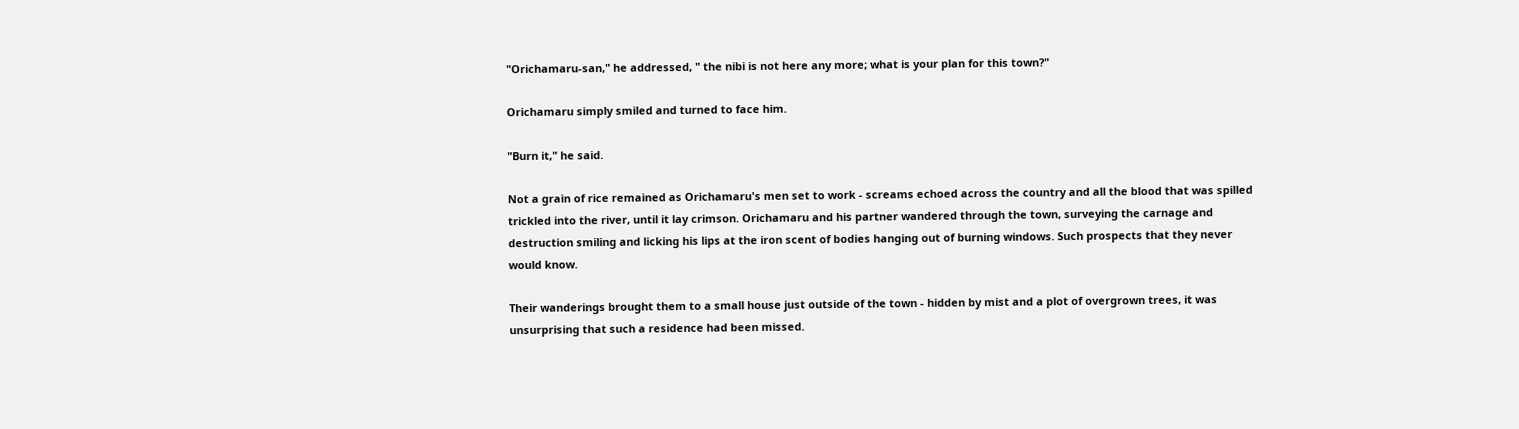"Orichamaru-san," he addressed, " the nibi is not here any more; what is your plan for this town?"

Orichamaru simply smiled and turned to face him.

"Burn it," he said.

Not a grain of rice remained as Orichamaru's men set to work - screams echoed across the country and all the blood that was spilled trickled into the river, until it lay crimson. Orichamaru and his partner wandered through the town, surveying the carnage and destruction smiling and licking his lips at the iron scent of bodies hanging out of burning windows. Such prospects that they never would know.

Their wanderings brought them to a small house just outside of the town - hidden by mist and a plot of overgrown trees, it was unsurprising that such a residence had been missed.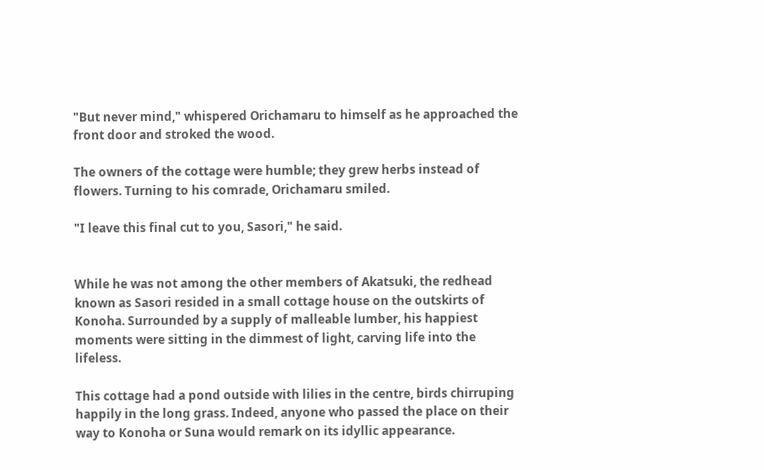"But never mind," whispered Orichamaru to himself as he approached the front door and stroked the wood.

The owners of the cottage were humble; they grew herbs instead of flowers. Turning to his comrade, Orichamaru smiled.

"I leave this final cut to you, Sasori," he said.


While he was not among the other members of Akatsuki, the redhead known as Sasori resided in a small cottage house on the outskirts of Konoha. Surrounded by a supply of malleable lumber, his happiest moments were sitting in the dimmest of light, carving life into the lifeless.

This cottage had a pond outside with lilies in the centre, birds chirruping happily in the long grass. Indeed, anyone who passed the place on their way to Konoha or Suna would remark on its idyllic appearance.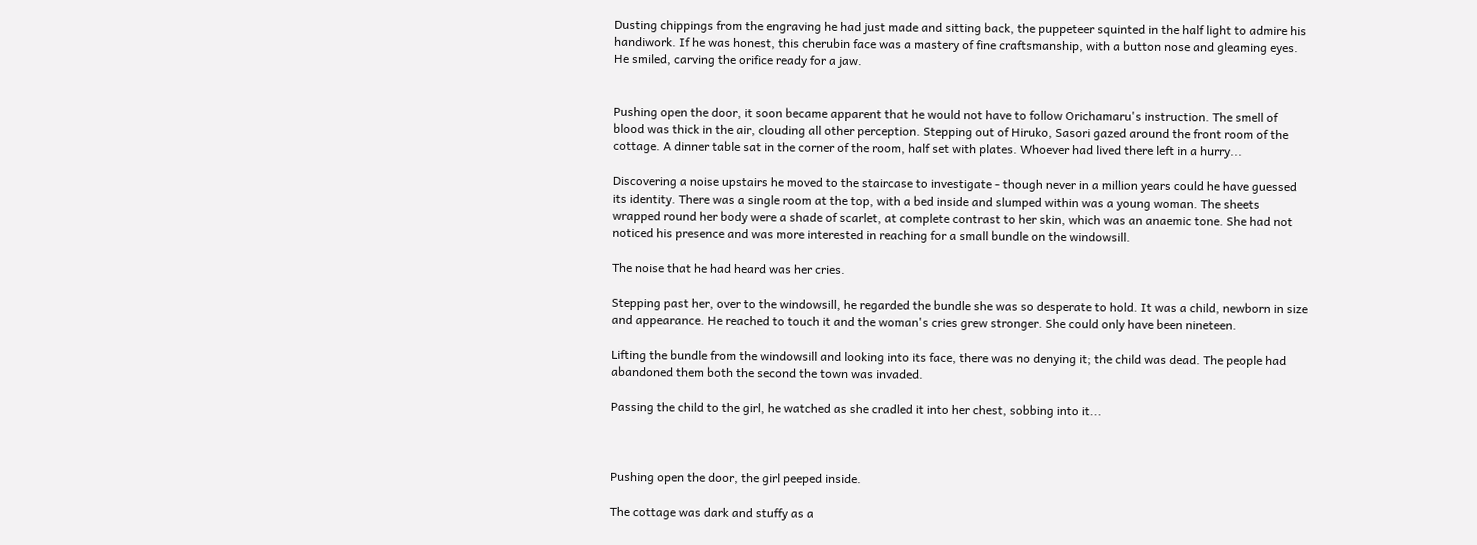Dusting chippings from the engraving he had just made and sitting back, the puppeteer squinted in the half light to admire his handiwork. If he was honest, this cherubin face was a mastery of fine craftsmanship, with a button nose and gleaming eyes. He smiled, carving the orifice ready for a jaw.


Pushing open the door, it soon became apparent that he would not have to follow Orichamaru's instruction. The smell of blood was thick in the air, clouding all other perception. Stepping out of Hiruko, Sasori gazed around the front room of the cottage. A dinner table sat in the corner of the room, half set with plates. Whoever had lived there left in a hurry...

Discovering a noise upstairs he moved to the staircase to investigate - though never in a million years could he have guessed its identity. There was a single room at the top, with a bed inside and slumped within was a young woman. The sheets wrapped round her body were a shade of scarlet, at complete contrast to her skin, which was an anaemic tone. She had not noticed his presence and was more interested in reaching for a small bundle on the windowsill.

The noise that he had heard was her cries.

Stepping past her, over to the windowsill, he regarded the bundle she was so desperate to hold. It was a child, newborn in size and appearance. He reached to touch it and the woman's cries grew stronger. She could only have been nineteen.

Lifting the bundle from the windowsill and looking into its face, there was no denying it; the child was dead. The people had abandoned them both the second the town was invaded.

Passing the child to the girl, he watched as she cradled it into her chest, sobbing into it...



Pushing open the door, the girl peeped inside.

The cottage was dark and stuffy as a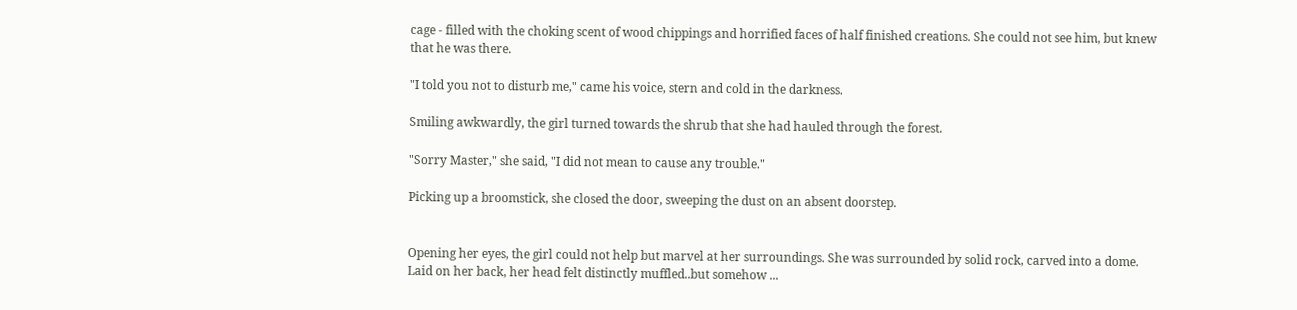cage - filled with the choking scent of wood chippings and horrified faces of half finished creations. She could not see him, but knew that he was there.

"I told you not to disturb me," came his voice, stern and cold in the darkness.

Smiling awkwardly, the girl turned towards the shrub that she had hauled through the forest.

"Sorry Master," she said, "I did not mean to cause any trouble."

Picking up a broomstick, she closed the door, sweeping the dust on an absent doorstep.


Opening her eyes, the girl could not help but marvel at her surroundings. She was surrounded by solid rock, carved into a dome. Laid on her back, her head felt distinctly muffled..but somehow ...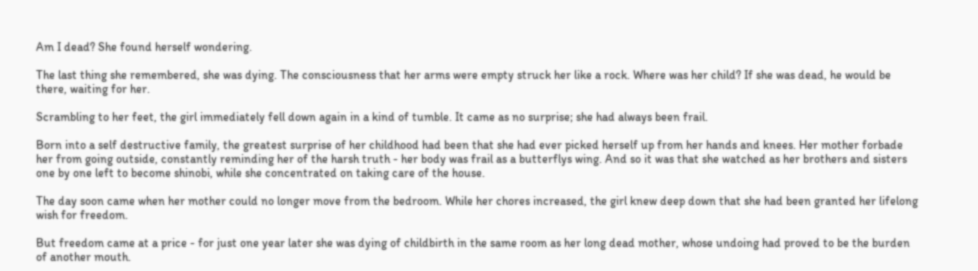Am I dead? She found herself wondering.

The last thing she remembered, she was dying. The consciousness that her arms were empty struck her like a rock. Where was her child? If she was dead, he would be there, waiting for her.

Scrambling to her feet, the girl immediately fell down again in a kind of tumble. It came as no surprise; she had always been frail.

Born into a self destructive family, the greatest surprise of her childhood had been that she had ever picked herself up from her hands and knees. Her mother forbade her from going outside, constantly reminding her of the harsh truth - her body was frail as a butterflys wing. And so it was that she watched as her brothers and sisters one by one left to become shinobi, while she concentrated on taking care of the house.

The day soon came when her mother could no longer move from the bedroom. While her chores increased, the girl knew deep down that she had been granted her lifelong wish for freedom.

But freedom came at a price - for just one year later she was dying of childbirth in the same room as her long dead mother, whose undoing had proved to be the burden of another mouth.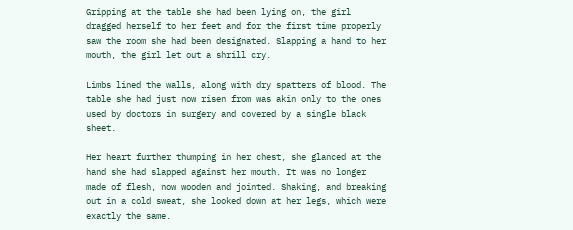Gripping at the table she had been lying on, the girl dragged herself to her feet and for the first time properly saw the room she had been designated. Slapping a hand to her mouth, the girl let out a shrill cry.

Limbs lined the walls, along with dry spatters of blood. The table she had just now risen from was akin only to the ones used by doctors in surgery and covered by a single black sheet.

Her heart further thumping in her chest, she glanced at the hand she had slapped against her mouth. It was no longer made of flesh, now wooden and jointed. Shaking, and breaking out in a cold sweat, she looked down at her legs, which were exactly the same.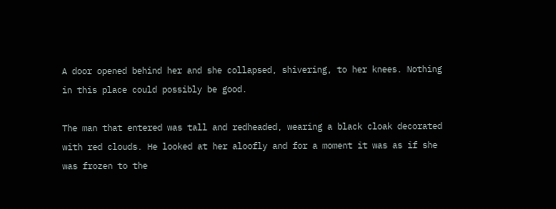A door opened behind her and she collapsed, shivering, to her knees. Nothing in this place could possibly be good.

The man that entered was tall and redheaded, wearing a black cloak decorated with red clouds. He looked at her aloofly and for a moment it was as if she was frozen to the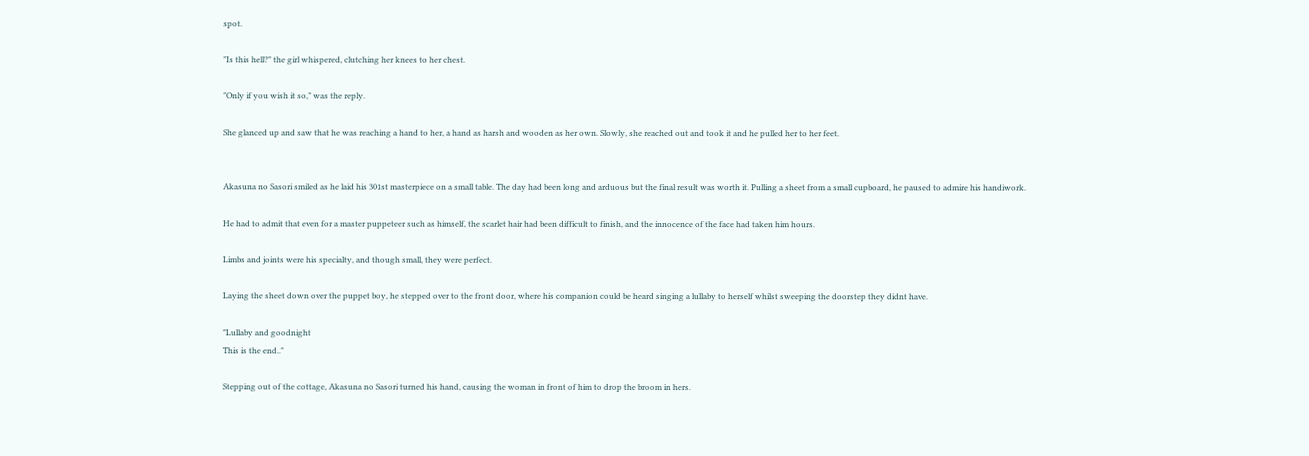spot.

"Is this hell?" the girl whispered, clutching her knees to her chest.

"Only if you wish it so," was the reply.

She glanced up and saw that he was reaching a hand to her, a hand as harsh and wooden as her own. Slowly, she reached out and took it and he pulled her to her feet.


Akasuna no Sasori smiled as he laid his 301st masterpiece on a small table. The day had been long and arduous but the final result was worth it. Pulling a sheet from a small cupboard, he paused to admire his handiwork.

He had to admit that even for a master puppeteer such as himself, the scarlet hair had been difficult to finish, and the innocence of the face had taken him hours.

Limbs and joints were his specialty, and though small, they were perfect.

Laying the sheet down over the puppet boy, he stepped over to the front door, where his companion could be heard singing a lullaby to herself whilst sweeping the doorstep they didnt have.

"Lullaby and goodnight
This is the end.."

Stepping out of the cottage, Akasuna no Sasori turned his hand, causing the woman in front of him to drop the broom in hers.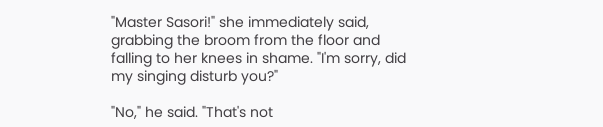"Master Sasori!" she immediately said, grabbing the broom from the floor and falling to her knees in shame. "I'm sorry, did my singing disturb you?"

"No," he said. "That's not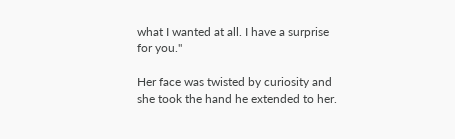what I wanted at all. I have a surprise for you."

Her face was twisted by curiosity and she took the hand he extended to her.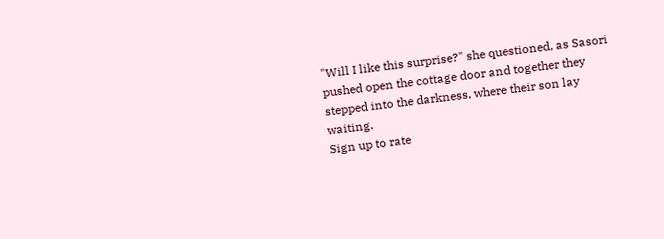"Will I like this surprise?" she questioned, as Sasori pushed open the cottage door and together they stepped into the darkness, where their son lay waiting.
Sign up to rate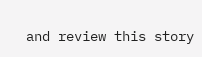and review this story